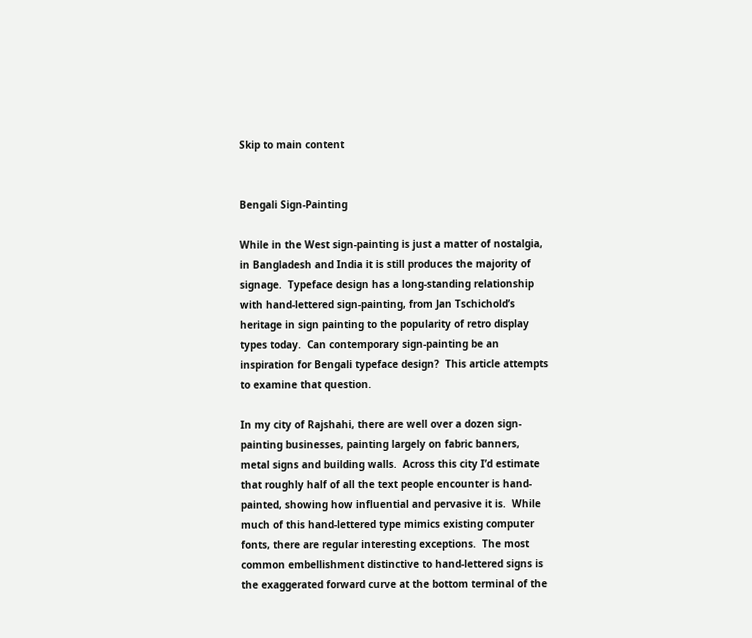Skip to main content


Bengali Sign-Painting

While in the West sign-painting is just a matter of nostalgia, in Bangladesh and India it is still produces the majority of signage.  Typeface design has a long-standing relationship with hand-lettered sign-painting, from Jan Tschichold’s heritage in sign painting to the popularity of retro display types today.  Can contemporary sign-painting be an inspiration for Bengali typeface design?  This article attempts to examine that question.

In my city of Rajshahi, there are well over a dozen sign-painting businesses, painting largely on fabric banners, metal signs and building walls.  Across this city I’d estimate that roughly half of all the text people encounter is hand-painted, showing how influential and pervasive it is.  While much of this hand-lettered type mimics existing computer fonts, there are regular interesting exceptions.  The most common embellishment distinctive to hand-lettered signs is the exaggerated forward curve at the bottom terminal of the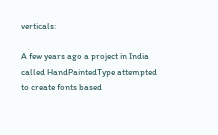verticals:

A few years ago a project in India called HandPaintedType attempted to create fonts based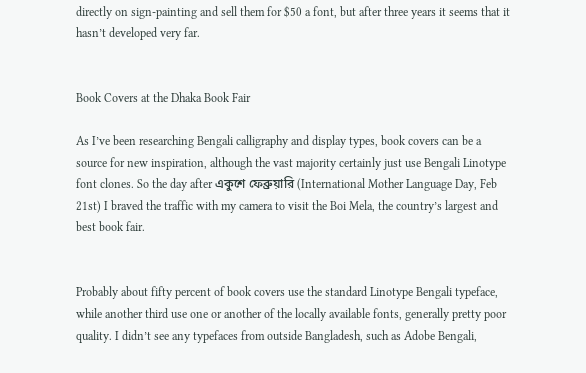directly on sign-painting and sell them for $50 a font, but after three years it seems that it hasn’t developed very far.


Book Covers at the Dhaka Book Fair

As I’ve been researching Bengali calligraphy and display types, book covers can be a source for new inspiration, although the vast majority certainly just use Bengali Linotype font clones. So the day after একুশে ফেব্রুয়ারি (International Mother Language Day, Feb 21st) I braved the traffic with my camera to visit the Boi Mela, the country’s largest and best book fair.


Probably about fifty percent of book covers use the standard Linotype Bengali typeface, while another third use one or another of the locally available fonts, generally pretty poor quality. I didn’t see any typefaces from outside Bangladesh, such as Adobe Bengali,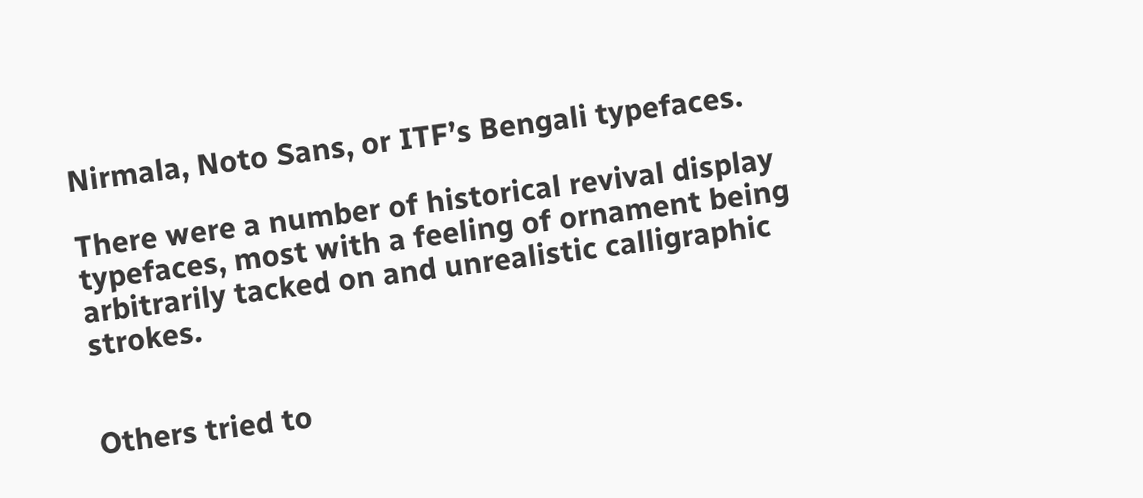Nirmala, Noto Sans, or ITF’s Bengali typefaces.

There were a number of historical revival display typefaces, most with a feeling of ornament being arbitrarily tacked on and unrealistic calligraphic strokes.


Others tried to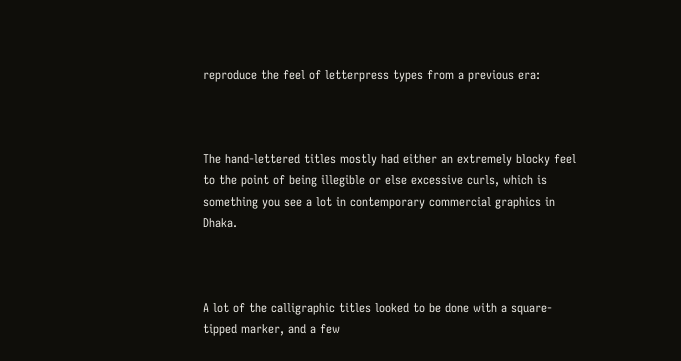reproduce the feel of letterpress types from a previous era:



The hand-lettered titles mostly had either an extremely blocky feel to the point of being illegible or else excessive curls, which is something you see a lot in contemporary commercial graphics in Dhaka.



A lot of the calligraphic titles looked to be done with a square-tipped marker, and a few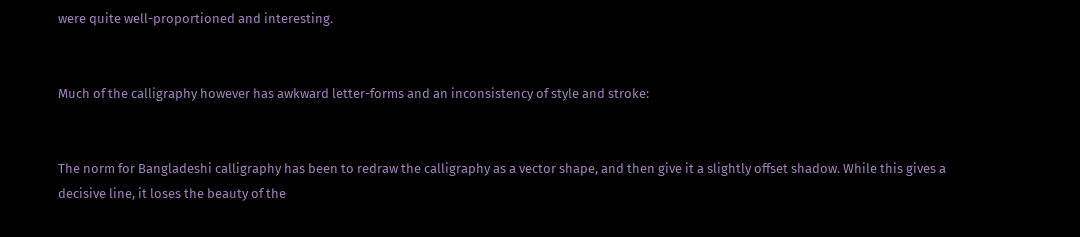were quite well-proportioned and interesting.


Much of the calligraphy however has awkward letter-forms and an inconsistency of style and stroke:


The norm for Bangladeshi calligraphy has been to redraw the calligraphy as a vector shape, and then give it a slightly offset shadow. While this gives a decisive line, it loses the beauty of the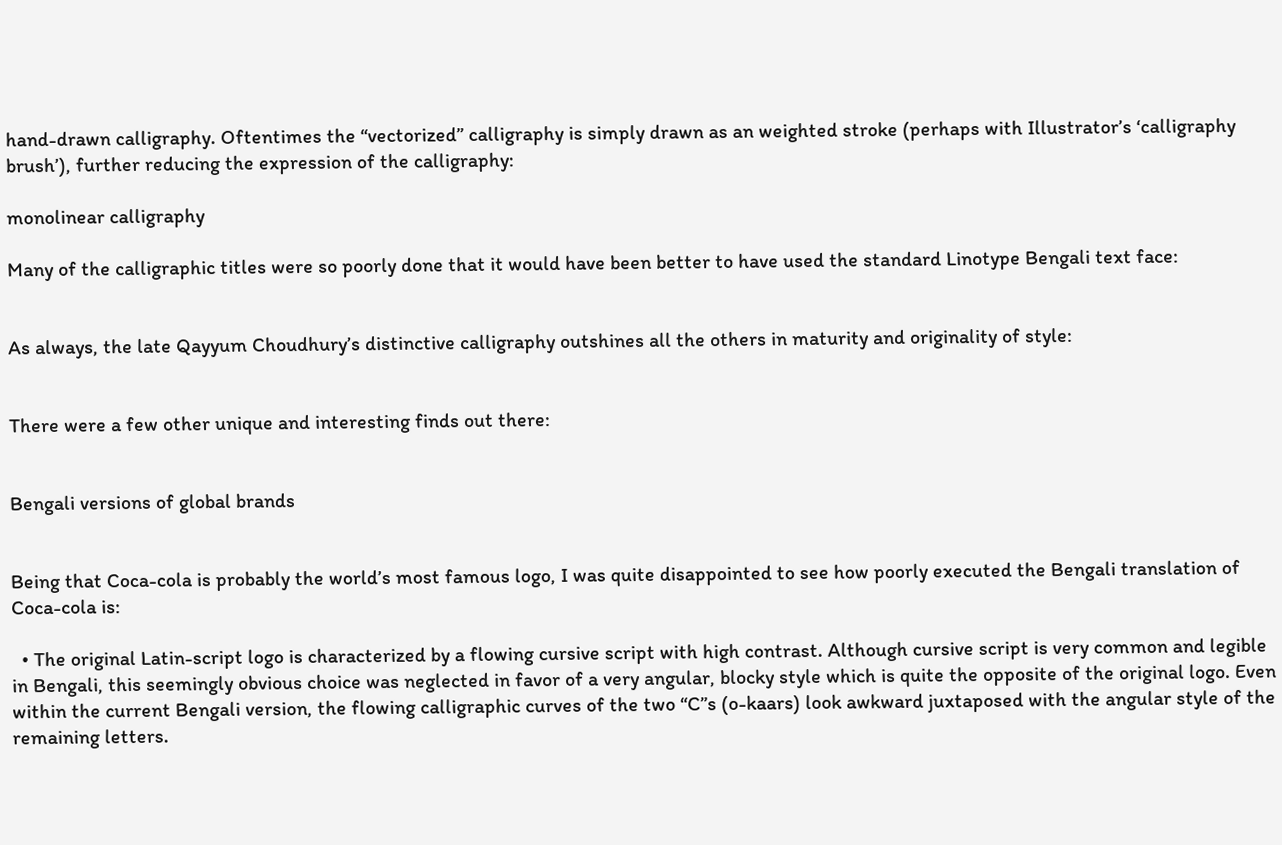hand-drawn calligraphy. Oftentimes the “vectorized” calligraphy is simply drawn as an weighted stroke (perhaps with Illustrator’s ‘calligraphy brush’), further reducing the expression of the calligraphy:

monolinear calligraphy

Many of the calligraphic titles were so poorly done that it would have been better to have used the standard Linotype Bengali text face:


As always, the late Qayyum Choudhury’s distinctive calligraphy outshines all the others in maturity and originality of style:


There were a few other unique and interesting finds out there:


Bengali versions of global brands


Being that Coca-cola is probably the world’s most famous logo, I was quite disappointed to see how poorly executed the Bengali translation of Coca-cola is:

  • The original Latin-script logo is characterized by a flowing cursive script with high contrast. Although cursive script is very common and legible in Bengali, this seemingly obvious choice was neglected in favor of a very angular, blocky style which is quite the opposite of the original logo. Even within the current Bengali version, the flowing calligraphic curves of the two “C”s (o-kaars) look awkward juxtaposed with the angular style of the remaining letters.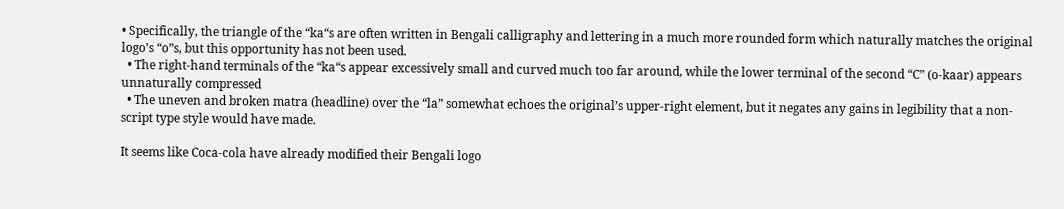• Specifically, the triangle of the “ka“s are often written in Bengali calligraphy and lettering in a much more rounded form which naturally matches the original logo’s “o”s, but this opportunity has not been used.
  • The right-hand terminals of the “ka“s appear excessively small and curved much too far around, while the lower terminal of the second “C” (o-kaar) appears unnaturally compressed
  • The uneven and broken matra (headline) over the “la” somewhat echoes the original’s upper-right element, but it negates any gains in legibility that a non-script type style would have made.

It seems like Coca-cola have already modified their Bengali logo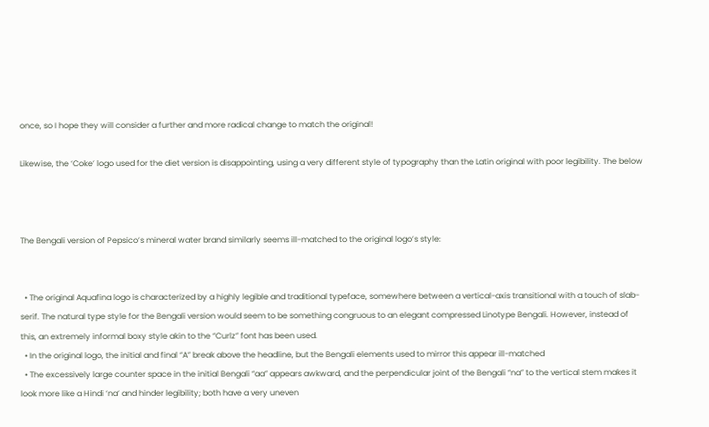once, so I hope they will consider a further and more radical change to match the original!

Likewise, the ‘Coke’ logo used for the diet version is disappointing, using a very different style of typography than the Latin original with poor legibility. The below



The Bengali version of Pepsico’s mineral water brand similarly seems ill-matched to the original logo’s style:


  • The original Aquafina logo is characterized by a highly legible and traditional typeface, somewhere between a vertical-axis transitional with a touch of slab-serif. The natural type style for the Bengali version would seem to be something congruous to an elegant compressed Linotype Bengali. However, instead of this, an extremely informal boxy style akin to the “Curlz” font has been used.
  • In the original logo, the initial and final “A” break above the headline, but the Bengali elements used to mirror this appear ill-matched
  • The excessively large counter space in the initial Bengali “aa” appears awkward, and the perpendicular joint of the Bengali “na” to the vertical stem makes it look more like a Hindi ‘na‘ and hinder legibility; both have a very uneven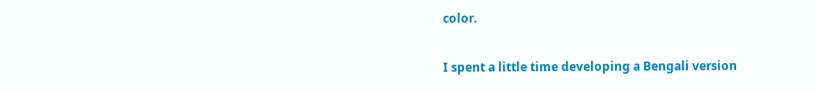color.

I spent a little time developing a Bengali version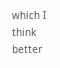which I think better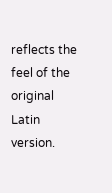reflects the feel of the original Latin version.